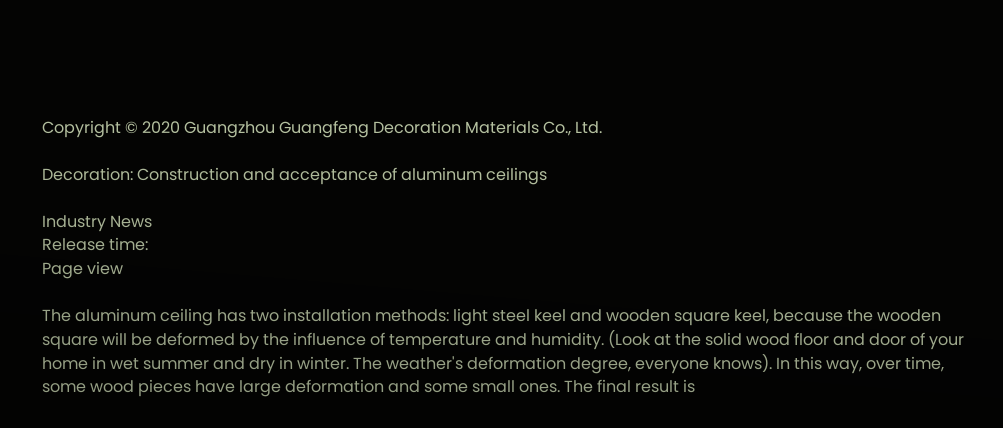Copyright © 2020 Guangzhou Guangfeng Decoration Materials Co., Ltd.

Decoration: Construction and acceptance of aluminum ceilings

Industry News
Release time:
Page view

The aluminum ceiling has two installation methods: light steel keel and wooden square keel, because the wooden square will be deformed by the influence of temperature and humidity. (Look at the solid wood floor and door of your home in wet summer and dry in winter. The weather's deformation degree, everyone knows). In this way, over time, some wood pieces have large deformation and some small ones. The final result is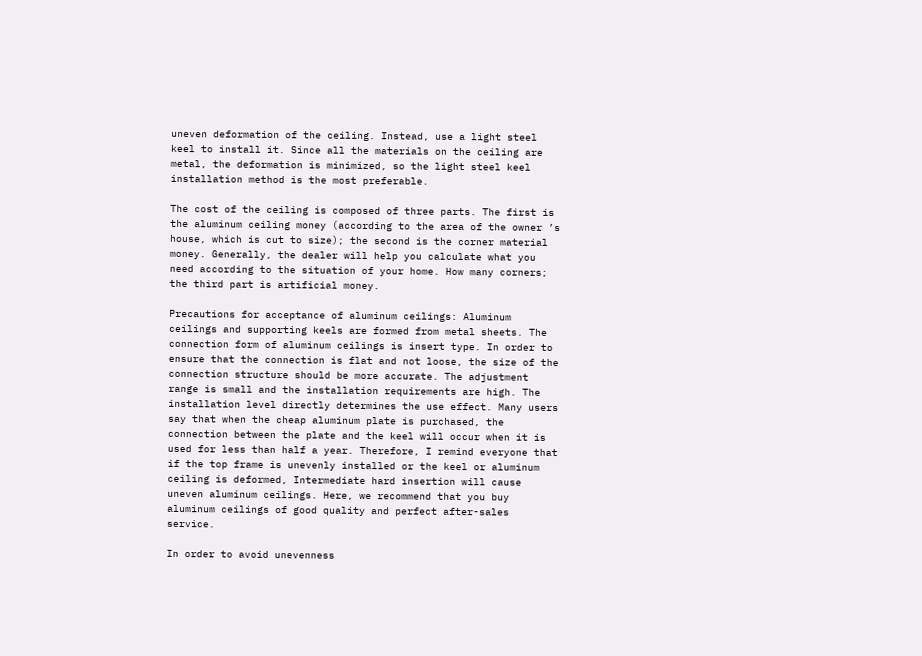uneven deformation of the ceiling. Instead, use a light steel keel to install it. Since all the materials on the ceiling are metal, the deformation is minimized, so the light steel keel installation method is the most preferable.

The cost of the ceiling is composed of three parts. The first is the aluminum ceiling money (according to the area of the owner ’s house, which is cut to size); the second is the corner material money. Generally, the dealer will help you calculate what you need according to the situation of your home. How many corners; the third part is artificial money.

Precautions for acceptance of aluminum ceilings: Aluminum ceilings and supporting keels are formed from metal sheets. The connection form of aluminum ceilings is insert type. In order to ensure that the connection is flat and not loose, the size of the connection structure should be more accurate. The adjustment range is small and the installation requirements are high. The installation level directly determines the use effect. Many users say that when the cheap aluminum plate is purchased, the connection between the plate and the keel will occur when it is used for less than half a year. Therefore, I remind everyone that if the top frame is unevenly installed or the keel or aluminum ceiling is deformed, Intermediate hard insertion will cause uneven aluminum ceilings. Here, we recommend that you buy aluminum ceilings of good quality and perfect after-sales service.

In order to avoid unevenness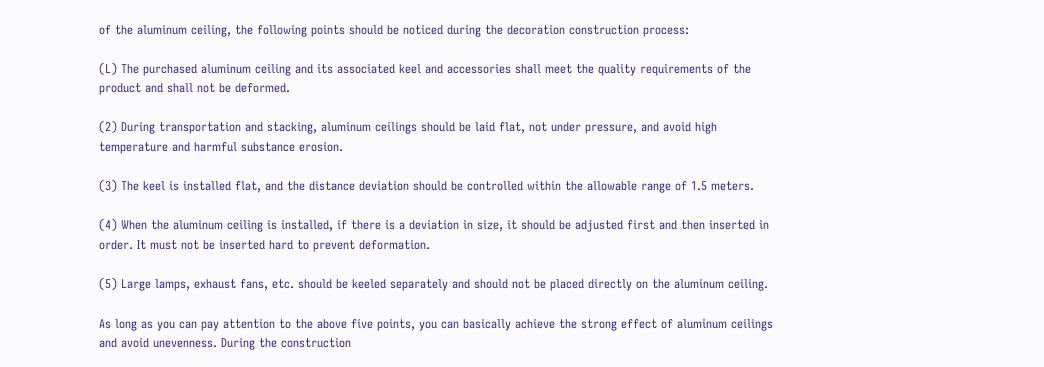of the aluminum ceiling, the following points should be noticed during the decoration construction process:

(L) The purchased aluminum ceiling and its associated keel and accessories shall meet the quality requirements of the product and shall not be deformed.

(2) During transportation and stacking, aluminum ceilings should be laid flat, not under pressure, and avoid high temperature and harmful substance erosion.

(3) The keel is installed flat, and the distance deviation should be controlled within the allowable range of 1.5 meters.

(4) When the aluminum ceiling is installed, if there is a deviation in size, it should be adjusted first and then inserted in order. It must not be inserted hard to prevent deformation.

(5) Large lamps, exhaust fans, etc. should be keeled separately and should not be placed directly on the aluminum ceiling.

As long as you can pay attention to the above five points, you can basically achieve the strong effect of aluminum ceilings and avoid unevenness. During the construction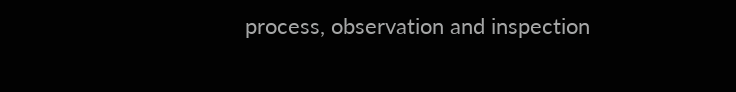process, observation and inspection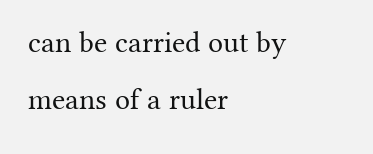can be carried out by means of a ruler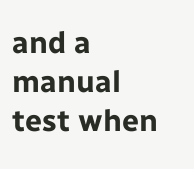and a manual test when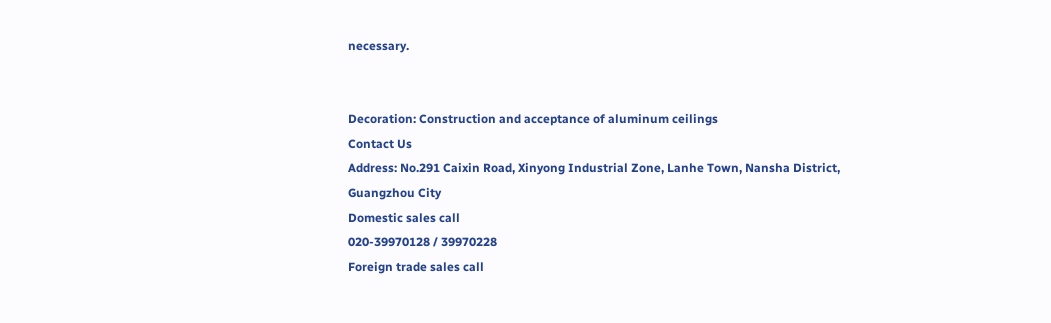necessary.


Decoration: Construction and acceptance of aluminum ceilings
Contact Us
Address: No.291 Caixin Road, Xinyong Industrial Zone, Lanhe Town, Nansha District, Guangzhou City
Domestic sales call
020-39970128 / 39970228
Foreign trade sales call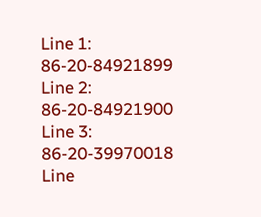Line 1: 86-20-84921899
Line 2: 86-20-84921900
Line 3: 86-20-39970018
Line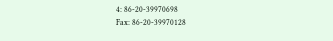4: 86-20-39970698
Fax: 86-20-39970128